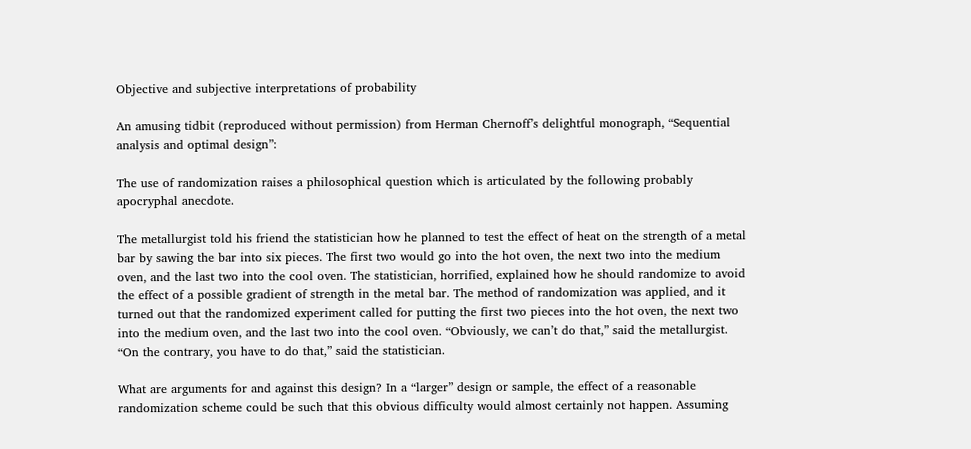Objective and subjective interpretations of probability

An amusing tidbit (reproduced without permission) from Herman Chernoff’s delightful monograph, “Sequential analysis and optimal design”:

The use of randomization raises a philosophical question which is articulated by the following probably apocryphal anecdote.

The metallurgist told his friend the statistician how he planned to test the effect of heat on the strength of a metal bar by sawing the bar into six pieces. The first two would go into the hot oven, the next two into the medium oven, and the last two into the cool oven. The statistician, horrified, explained how he should randomize to avoid the effect of a possible gradient of strength in the metal bar. The method of randomization was applied, and it turned out that the randomized experiment called for putting the first two pieces into the hot oven, the next two into the medium oven, and the last two into the cool oven. “Obviously, we can’t do that,” said the metallurgist. “On the contrary, you have to do that,” said the statistician.

What are arguments for and against this design? In a “larger” design or sample, the effect of a reasonable randomization scheme could be such that this obvious difficulty would almost certainly not happen. Assuming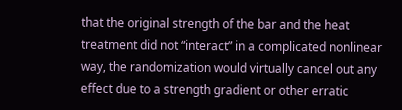that the original strength of the bar and the heat treatment did not “interact” in a complicated nonlinear way, the randomization would virtually cancel out any effect due to a strength gradient or other erratic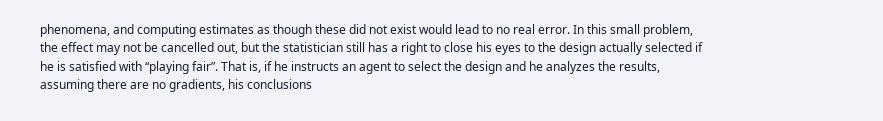phenomena, and computing estimates as though these did not exist would lead to no real error. In this small problem, the effect may not be cancelled out, but the statistician still has a right to close his eyes to the design actually selected if he is satisfied with “playing fair”. That is, if he instructs an agent to select the design and he analyzes the results, assuming there are no gradients, his conclusions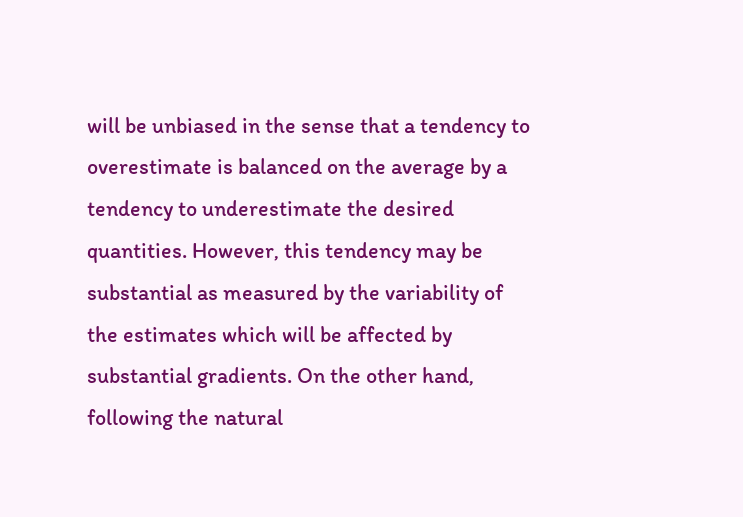will be unbiased in the sense that a tendency to overestimate is balanced on the average by a tendency to underestimate the desired quantities. However, this tendency may be substantial as measured by the variability of the estimates which will be affected by substantial gradients. On the other hand, following the natural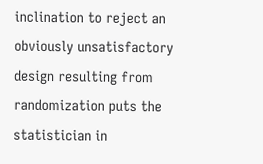inclination to reject an obviously unsatisfactory design resulting from randomization puts the statistician in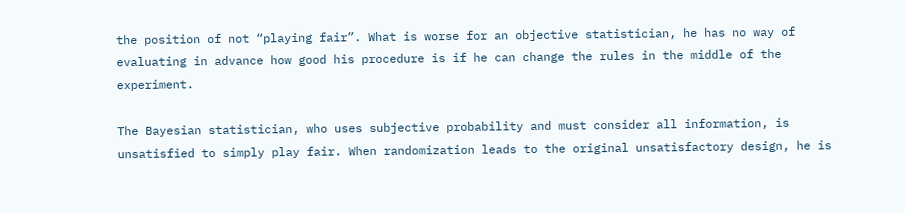the position of not “playing fair”. What is worse for an objective statistician, he has no way of evaluating in advance how good his procedure is if he can change the rules in the middle of the experiment.

The Bayesian statistician, who uses subjective probability and must consider all information, is unsatisfied to simply play fair. When randomization leads to the original unsatisfactory design, he is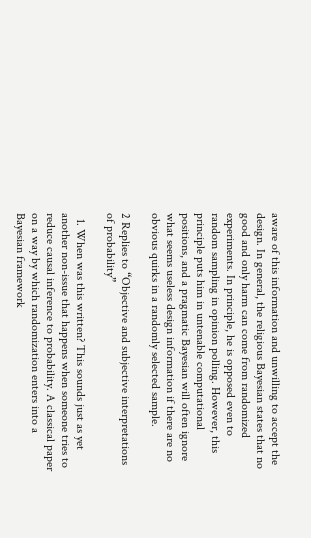aware of this information and unwilling to accept the design. In general, the religious Bayesian states that no good and only harm can come from randomized experiments. In principle, he is opposed even to random sampling in opinion polling. However, this principle puts him in untenable computational positions, and a pragmatic Bayesian will often ignore what seems useless design information if there are no obvious quirks in a randomly selected sample.

2 Replies to “Objective and subjective interpretations of probability”

  1. When was this written? This sounds just as yet another non-issue that happens when someone tries to reduce causal inference to probability. A classical paper on a way by which randomization enters into a Bayesian framework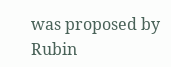was proposed by Rubin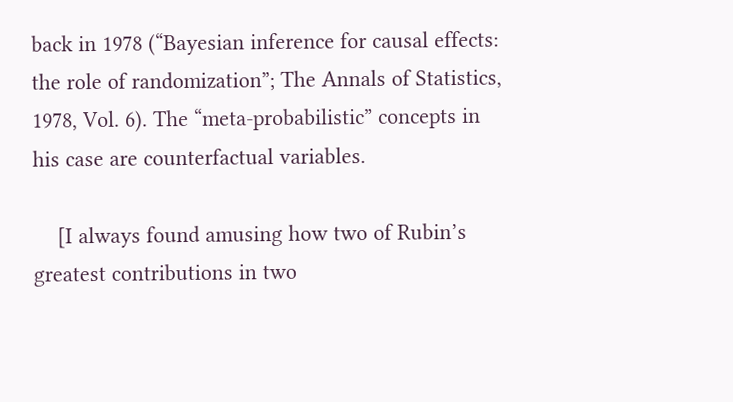back in 1978 (“Bayesian inference for causal effects: the role of randomization”; The Annals of Statistics, 1978, Vol. 6). The “meta-probabilistic” concepts in his case are counterfactual variables.

    [I always found amusing how two of Rubin’s greatest contributions in two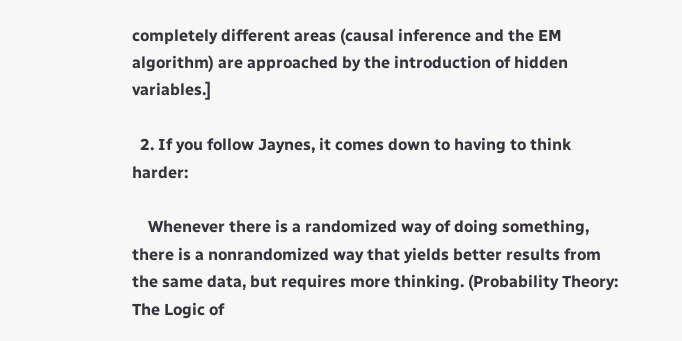completely different areas (causal inference and the EM algorithm) are approached by the introduction of hidden variables.]

  2. If you follow Jaynes, it comes down to having to think harder:

    Whenever there is a randomized way of doing something, there is a nonrandomized way that yields better results from the same data, but requires more thinking. (Probability Theory: The Logic of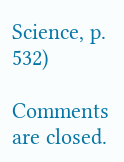Science, p. 532)

Comments are closed.